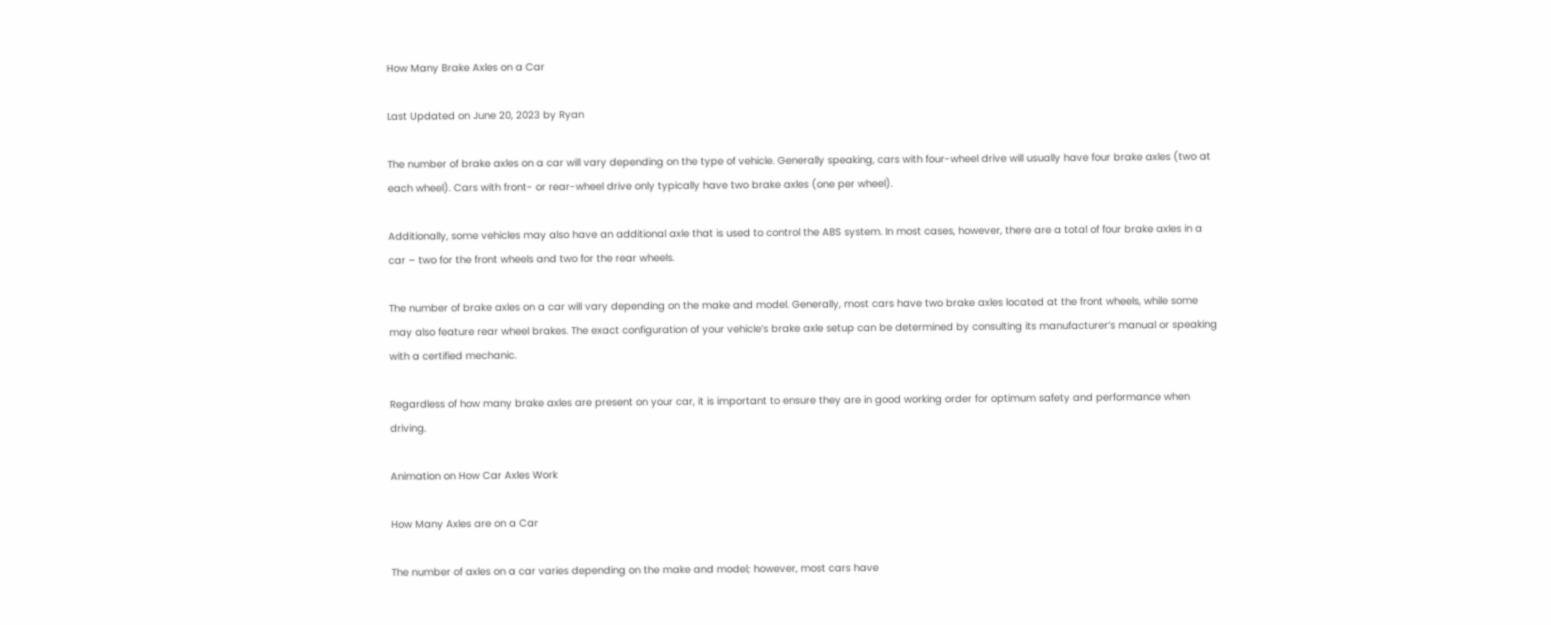How Many Brake Axles on a Car

Last Updated on June 20, 2023 by Ryan

The number of brake axles on a car will vary depending on the type of vehicle. Generally speaking, cars with four-wheel drive will usually have four brake axles (two at each wheel). Cars with front- or rear-wheel drive only typically have two brake axles (one per wheel).

Additionally, some vehicles may also have an additional axle that is used to control the ABS system. In most cases, however, there are a total of four brake axles in a car – two for the front wheels and two for the rear wheels.

The number of brake axles on a car will vary depending on the make and model. Generally, most cars have two brake axles located at the front wheels, while some may also feature rear wheel brakes. The exact configuration of your vehicle’s brake axle setup can be determined by consulting its manufacturer’s manual or speaking with a certified mechanic.

Regardless of how many brake axles are present on your car, it is important to ensure they are in good working order for optimum safety and performance when driving.

Animation on How Car Axles Work

How Many Axles are on a Car

The number of axles on a car varies depending on the make and model; however, most cars have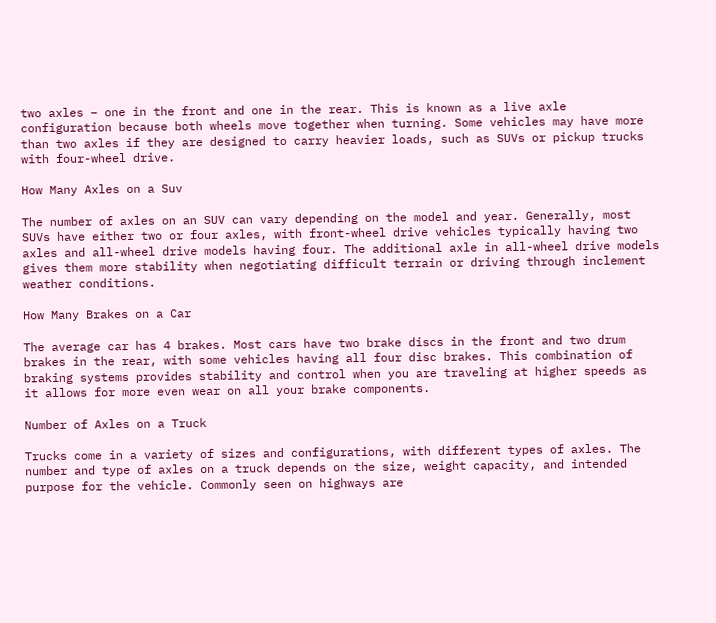two axles – one in the front and one in the rear. This is known as a live axle configuration because both wheels move together when turning. Some vehicles may have more than two axles if they are designed to carry heavier loads, such as SUVs or pickup trucks with four-wheel drive.

How Many Axles on a Suv

The number of axles on an SUV can vary depending on the model and year. Generally, most SUVs have either two or four axles, with front-wheel drive vehicles typically having two axles and all-wheel drive models having four. The additional axle in all-wheel drive models gives them more stability when negotiating difficult terrain or driving through inclement weather conditions.

How Many Brakes on a Car

The average car has 4 brakes. Most cars have two brake discs in the front and two drum brakes in the rear, with some vehicles having all four disc brakes. This combination of braking systems provides stability and control when you are traveling at higher speeds as it allows for more even wear on all your brake components.

Number of Axles on a Truck

Trucks come in a variety of sizes and configurations, with different types of axles. The number and type of axles on a truck depends on the size, weight capacity, and intended purpose for the vehicle. Commonly seen on highways are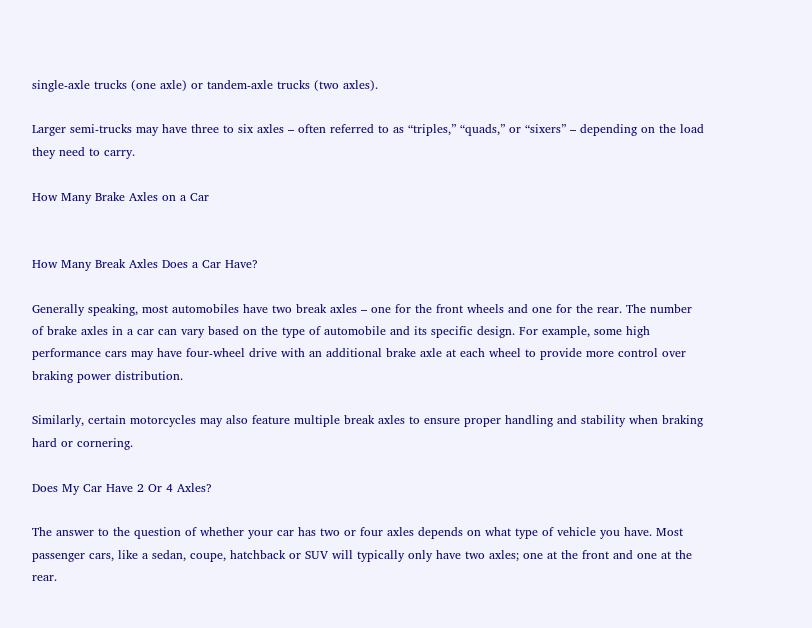single-axle trucks (one axle) or tandem-axle trucks (two axles).

Larger semi-trucks may have three to six axles – often referred to as “triples,” “quads,” or “sixers” – depending on the load they need to carry.

How Many Brake Axles on a Car


How Many Break Axles Does a Car Have?

Generally speaking, most automobiles have two break axles – one for the front wheels and one for the rear. The number of brake axles in a car can vary based on the type of automobile and its specific design. For example, some high performance cars may have four-wheel drive with an additional brake axle at each wheel to provide more control over braking power distribution.

Similarly, certain motorcycles may also feature multiple break axles to ensure proper handling and stability when braking hard or cornering.

Does My Car Have 2 Or 4 Axles?

The answer to the question of whether your car has two or four axles depends on what type of vehicle you have. Most passenger cars, like a sedan, coupe, hatchback or SUV will typically only have two axles; one at the front and one at the rear.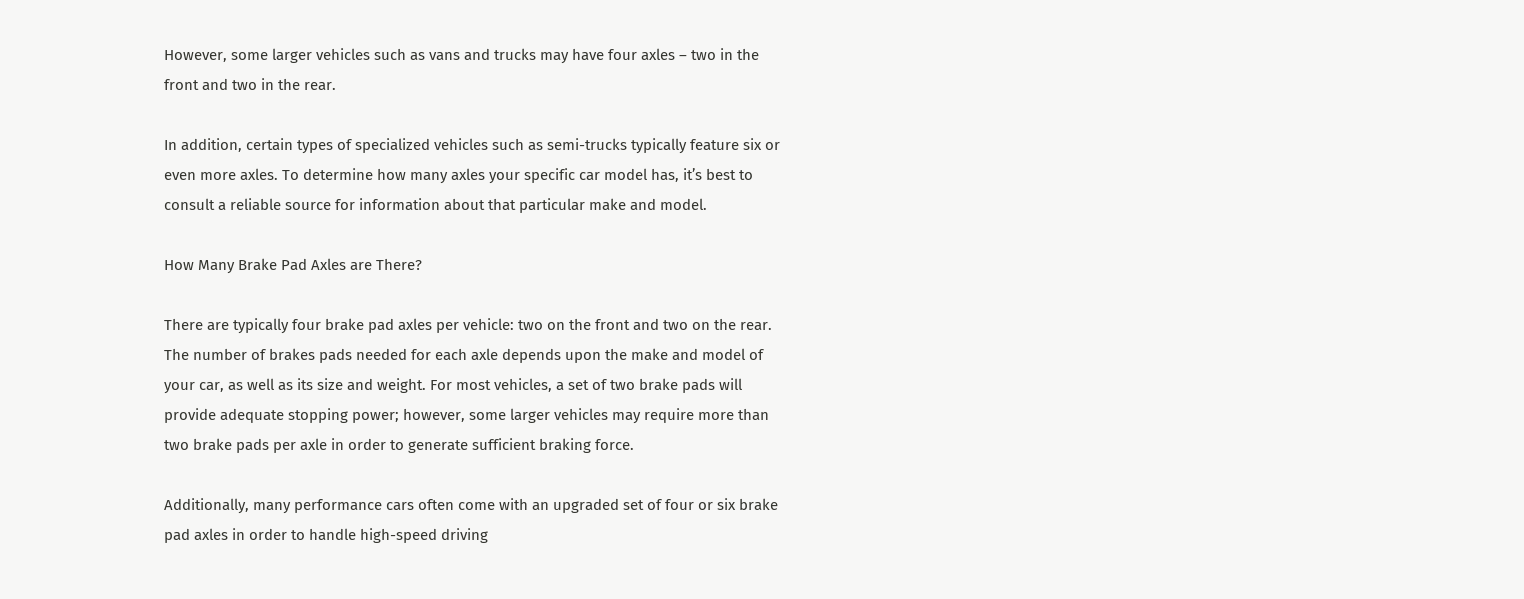However, some larger vehicles such as vans and trucks may have four axles – two in the front and two in the rear.

In addition, certain types of specialized vehicles such as semi-trucks typically feature six or even more axles. To determine how many axles your specific car model has, it’s best to consult a reliable source for information about that particular make and model.

How Many Brake Pad Axles are There?

There are typically four brake pad axles per vehicle: two on the front and two on the rear. The number of brakes pads needed for each axle depends upon the make and model of your car, as well as its size and weight. For most vehicles, a set of two brake pads will provide adequate stopping power; however, some larger vehicles may require more than two brake pads per axle in order to generate sufficient braking force.

Additionally, many performance cars often come with an upgraded set of four or six brake pad axles in order to handle high-speed driving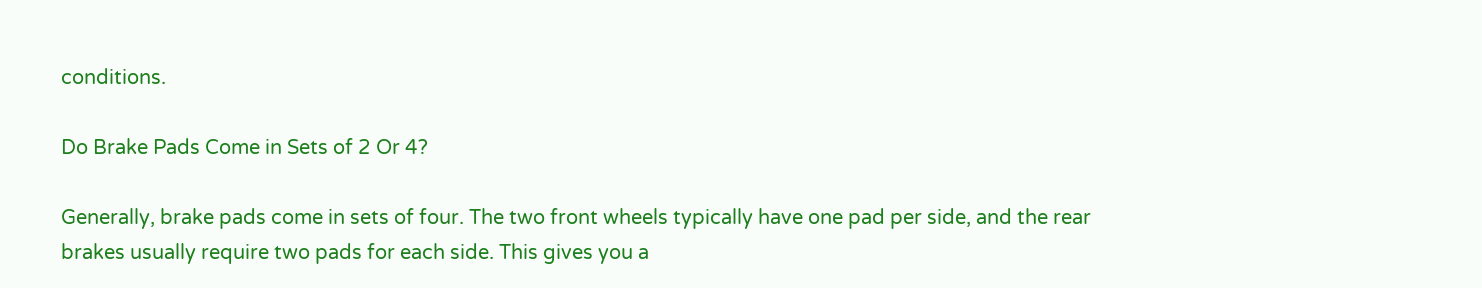conditions.

Do Brake Pads Come in Sets of 2 Or 4?

Generally, brake pads come in sets of four. The two front wheels typically have one pad per side, and the rear brakes usually require two pads for each side. This gives you a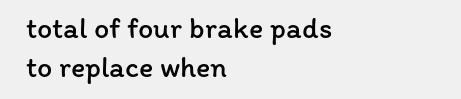total of four brake pads to replace when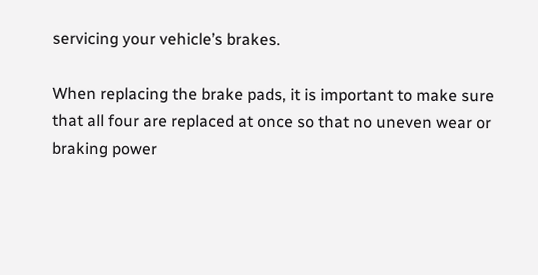servicing your vehicle’s brakes.

When replacing the brake pads, it is important to make sure that all four are replaced at once so that no uneven wear or braking power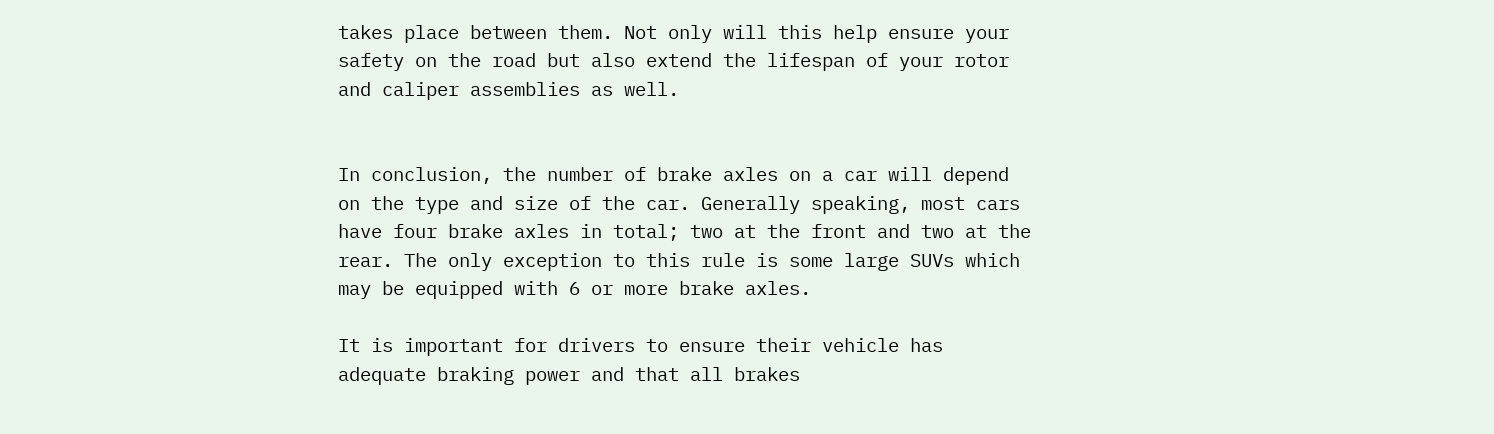takes place between them. Not only will this help ensure your safety on the road but also extend the lifespan of your rotor and caliper assemblies as well.


In conclusion, the number of brake axles on a car will depend on the type and size of the car. Generally speaking, most cars have four brake axles in total; two at the front and two at the rear. The only exception to this rule is some large SUVs which may be equipped with 6 or more brake axles.

It is important for drivers to ensure their vehicle has adequate braking power and that all brakes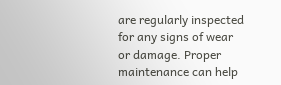are regularly inspected for any signs of wear or damage. Proper maintenance can help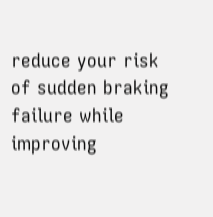reduce your risk of sudden braking failure while improving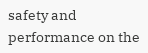safety and performance on the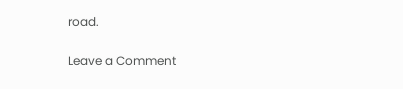road.


Leave a Comment